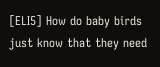[ELI5] How do baby birds just know that they need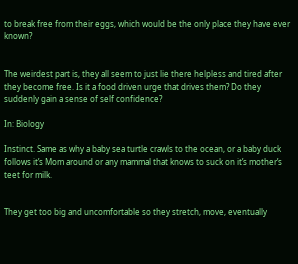to break free from their eggs, which would be the only place they have ever known?


The weirdest part is, they all seem to just lie there helpless and tired after they become free. Is it a food driven urge that drives them? Do they suddenly gain a sense of self confidence?

In: Biology

Instinct. Same as why a baby sea turtle crawls to the ocean, or a baby duck follows it’s Mom around or any mammal that knows to suck on it’s mother’s teet for milk.


They get too big and uncomfortable so they stretch, move, eventually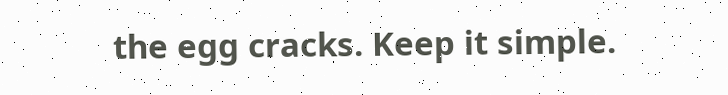the egg cracks. Keep it simple.